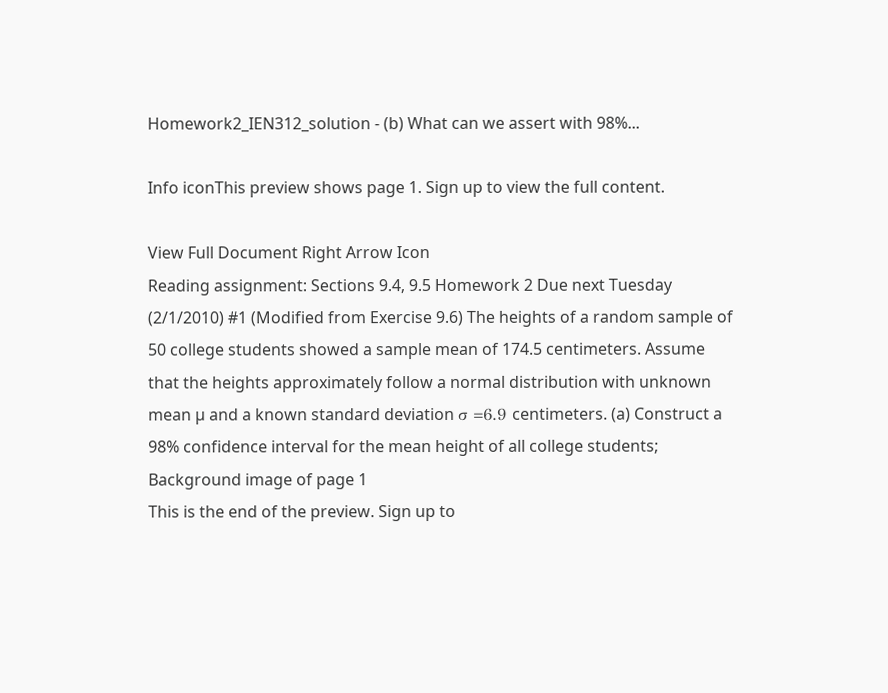Homework2_IEN312_solution - (b) What can we assert with 98%...

Info iconThis preview shows page 1. Sign up to view the full content.

View Full Document Right Arrow Icon
Reading assignment: Sections 9.4, 9.5 Homework 2 Due next Tuesday (2/1/2010) #1 (Modified from Exercise 9.6) The heights of a random sample of 50 college students showed a sample mean of 174.5 centimeters. Assume that the heights approximately follow a normal distribution with unknown mean µ and a known standard deviation σ =6.9 centimeters. (a) Construct a 98% confidence interval for the mean height of all college students;
Background image of page 1
This is the end of the preview. Sign up to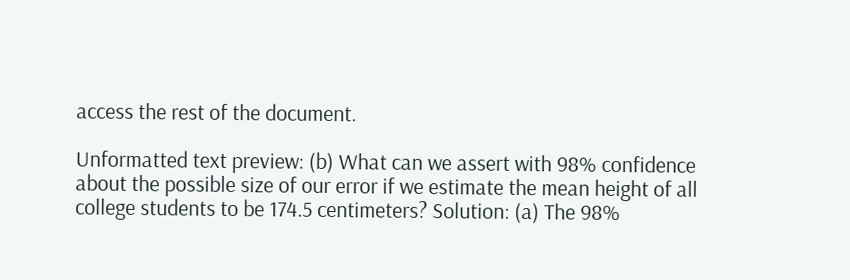access the rest of the document.

Unformatted text preview: (b) What can we assert with 98% confidence about the possible size of our error if we estimate the mean height of all college students to be 174.5 centimeters? Solution: (a) The 98%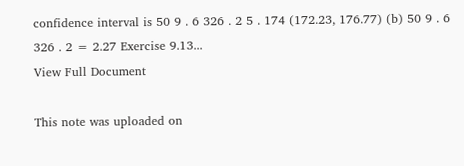confidence interval is 50 9 . 6 326 . 2 5 . 174 (172.23, 176.77) (b) 50 9 . 6 326 . 2 = 2.27 Exercise 9.13...
View Full Document

This note was uploaded on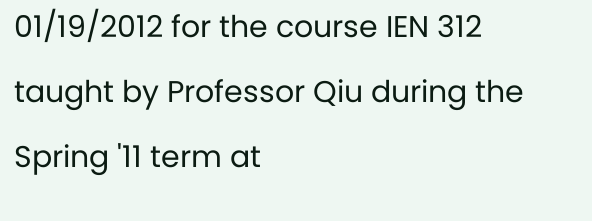01/19/2012 for the course IEN 312 taught by Professor Qiu during the Spring '11 term at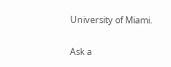University of Miami.

Ask a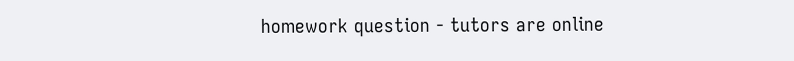homework question - tutors are online